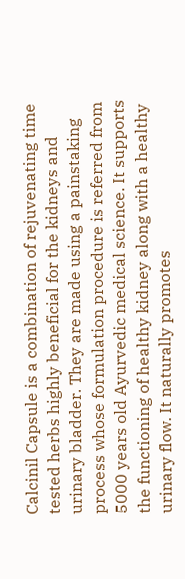Calcinil Capsule is a combination of rejuvenating time tested herbs highly beneficial for the kidneys and urinary bladder. They are made using a painstaking process whose formulation procedure is referred from 5000 years old Ayurvedic medical science. It supports the functioning of healthy kidney along with a healthy urinary flow. It naturally promotes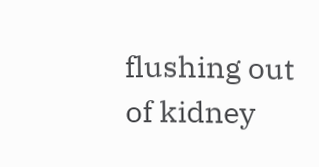flushing out of kidney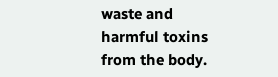waste and harmful toxins from the body.